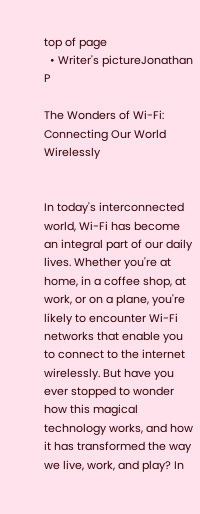top of page
  • Writer's pictureJonathan P

The Wonders of Wi-Fi: Connecting Our World Wirelessly


In today's interconnected world, Wi-Fi has become an integral part of our daily lives. Whether you're at home, in a coffee shop, at work, or on a plane, you're likely to encounter Wi-Fi networks that enable you to connect to the internet wirelessly. But have you ever stopped to wonder how this magical technology works, and how it has transformed the way we live, work, and play? In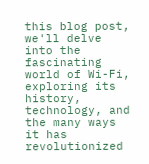this blog post, we'll delve into the fascinating world of Wi-Fi, exploring its history, technology, and the many ways it has revolutionized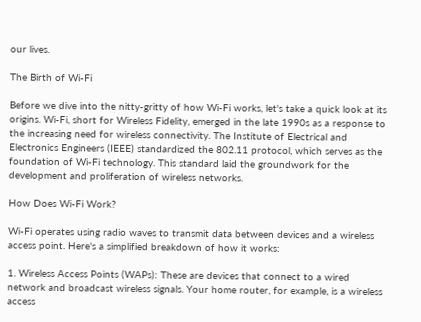our lives.

The Birth of Wi-Fi

Before we dive into the nitty-gritty of how Wi-Fi works, let's take a quick look at its origins. Wi-Fi, short for Wireless Fidelity, emerged in the late 1990s as a response to the increasing need for wireless connectivity. The Institute of Electrical and Electronics Engineers (IEEE) standardized the 802.11 protocol, which serves as the foundation of Wi-Fi technology. This standard laid the groundwork for the development and proliferation of wireless networks.

How Does Wi-Fi Work?

Wi-Fi operates using radio waves to transmit data between devices and a wireless access point. Here's a simplified breakdown of how it works:

1. Wireless Access Points (WAPs): These are devices that connect to a wired network and broadcast wireless signals. Your home router, for example, is a wireless access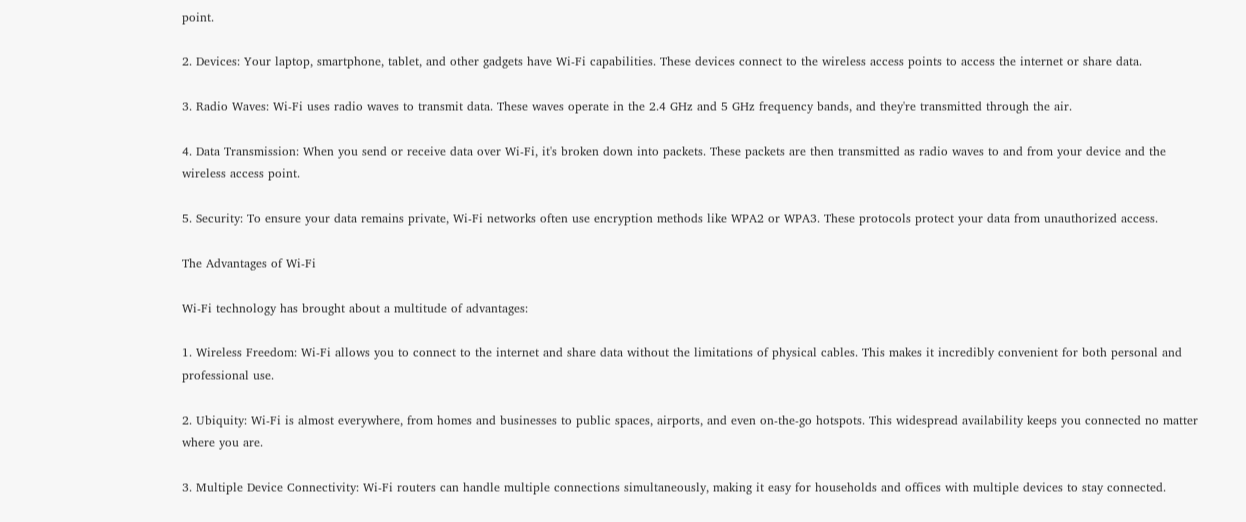point.

2. Devices: Your laptop, smartphone, tablet, and other gadgets have Wi-Fi capabilities. These devices connect to the wireless access points to access the internet or share data.

3. Radio Waves: Wi-Fi uses radio waves to transmit data. These waves operate in the 2.4 GHz and 5 GHz frequency bands, and they're transmitted through the air.

4. Data Transmission: When you send or receive data over Wi-Fi, it's broken down into packets. These packets are then transmitted as radio waves to and from your device and the wireless access point.

5. Security: To ensure your data remains private, Wi-Fi networks often use encryption methods like WPA2 or WPA3. These protocols protect your data from unauthorized access.

The Advantages of Wi-Fi

Wi-Fi technology has brought about a multitude of advantages:

1. Wireless Freedom: Wi-Fi allows you to connect to the internet and share data without the limitations of physical cables. This makes it incredibly convenient for both personal and professional use.

2. Ubiquity: Wi-Fi is almost everywhere, from homes and businesses to public spaces, airports, and even on-the-go hotspots. This widespread availability keeps you connected no matter where you are.

3. Multiple Device Connectivity: Wi-Fi routers can handle multiple connections simultaneously, making it easy for households and offices with multiple devices to stay connected.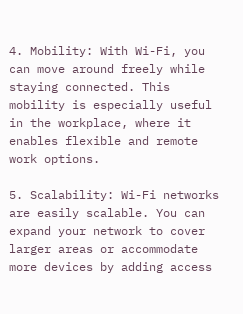4. Mobility: With Wi-Fi, you can move around freely while staying connected. This mobility is especially useful in the workplace, where it enables flexible and remote work options.

5. Scalability: Wi-Fi networks are easily scalable. You can expand your network to cover larger areas or accommodate more devices by adding access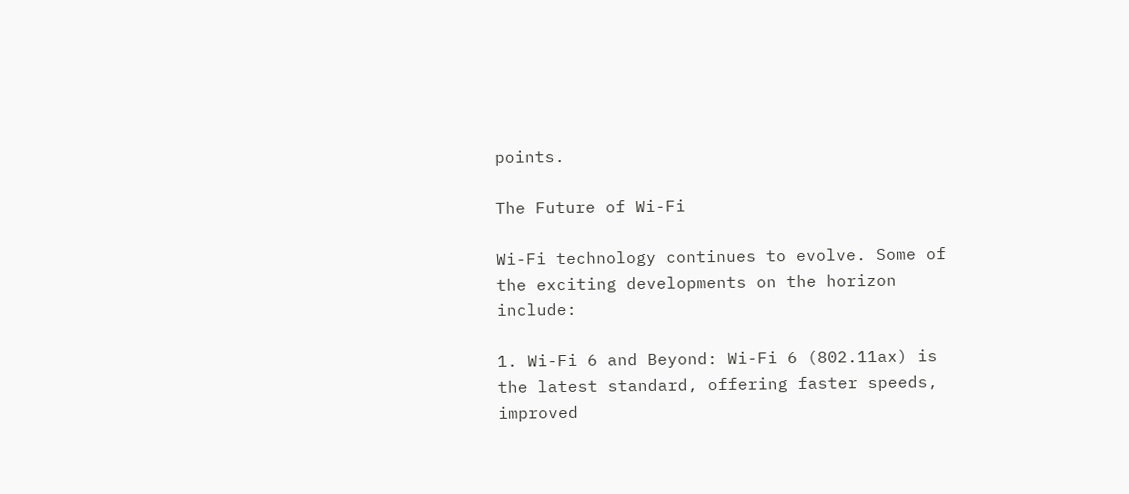points.

The Future of Wi-Fi

Wi-Fi technology continues to evolve. Some of the exciting developments on the horizon include:

1. Wi-Fi 6 and Beyond: Wi-Fi 6 (802.11ax) is the latest standard, offering faster speeds, improved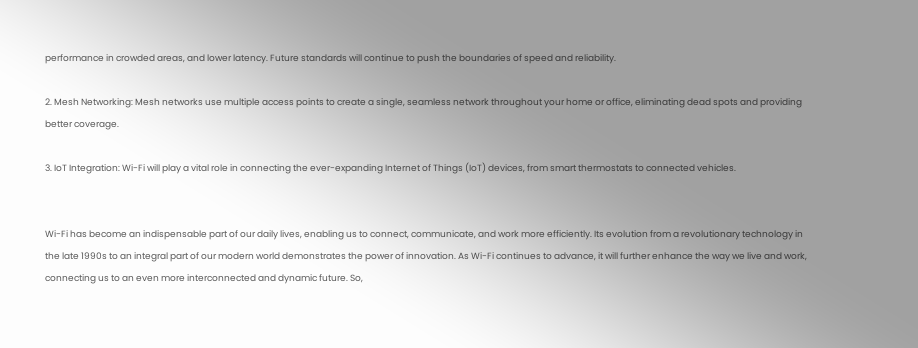performance in crowded areas, and lower latency. Future standards will continue to push the boundaries of speed and reliability.

2. Mesh Networking: Mesh networks use multiple access points to create a single, seamless network throughout your home or office, eliminating dead spots and providing better coverage.

3. IoT Integration: Wi-Fi will play a vital role in connecting the ever-expanding Internet of Things (IoT) devices, from smart thermostats to connected vehicles.


Wi-Fi has become an indispensable part of our daily lives, enabling us to connect, communicate, and work more efficiently. Its evolution from a revolutionary technology in the late 1990s to an integral part of our modern world demonstrates the power of innovation. As Wi-Fi continues to advance, it will further enhance the way we live and work, connecting us to an even more interconnected and dynamic future. So,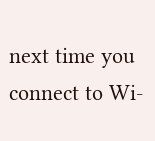next time you connect to Wi-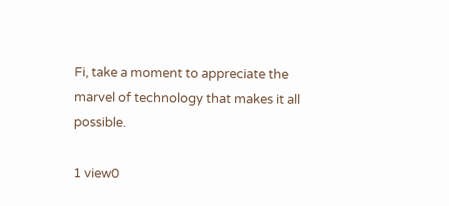Fi, take a moment to appreciate the marvel of technology that makes it all possible.

1 view0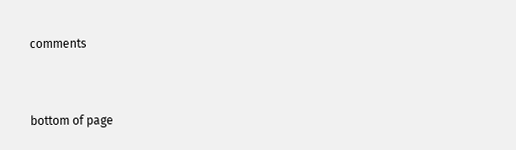comments


bottom of page